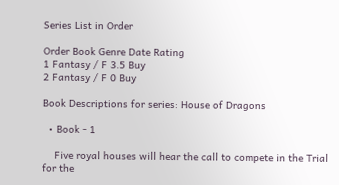Series List in Order

Order Book Genre Date Rating
1 Fantasy / F 3.5 Buy
2 Fantasy / F 0 Buy

Book Descriptions for series: House of Dragons

  • Book - 1

    Five royal houses will hear the call to compete in the Trial for the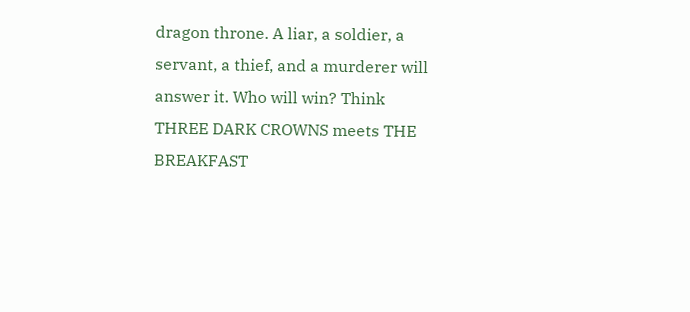dragon throne. A liar, a soldier, a servant, a thief, and a murderer will answer it. Who will win? Think THREE DARK CROWNS meets THE BREAKFAST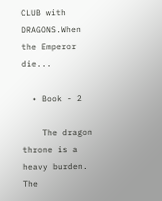CLUB with DRAGONS.When the Emperor die...

  • Book - 2

    The dragon throne is a heavy burden. The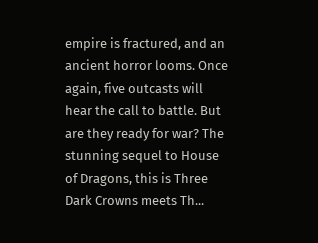empire is fractured, and an ancient horror looms. Once again, five outcasts will hear the call to battle. But are they ready for war? The stunning sequel to House of Dragons, this is Three Dark Crowns meets Th...